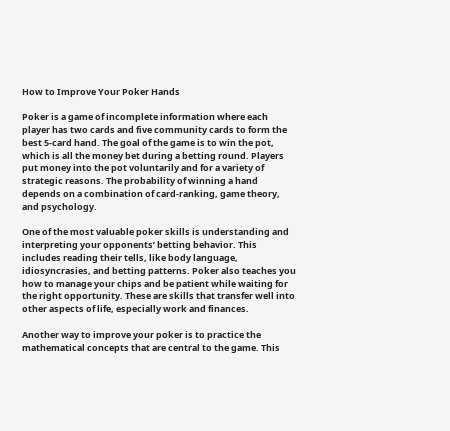How to Improve Your Poker Hands

Poker is a game of incomplete information where each player has two cards and five community cards to form the best 5-card hand. The goal of the game is to win the pot, which is all the money bet during a betting round. Players put money into the pot voluntarily and for a variety of strategic reasons. The probability of winning a hand depends on a combination of card-ranking, game theory, and psychology.

One of the most valuable poker skills is understanding and interpreting your opponents’ betting behavior. This includes reading their tells, like body language, idiosyncrasies, and betting patterns. Poker also teaches you how to manage your chips and be patient while waiting for the right opportunity. These are skills that transfer well into other aspects of life, especially work and finances.

Another way to improve your poker is to practice the mathematical concepts that are central to the game. This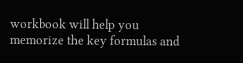workbook will help you memorize the key formulas and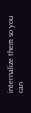internalize them so you can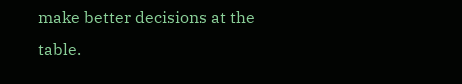make better decisions at the table.